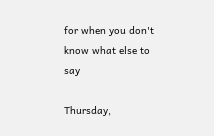for when you don't know what else to say

Thursday,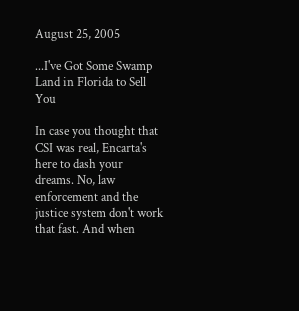August 25, 2005

...I've Got Some Swamp Land in Florida to Sell You

In case you thought that CSI was real, Encarta's here to dash your dreams. No, law enforcement and the justice system don't work that fast. And when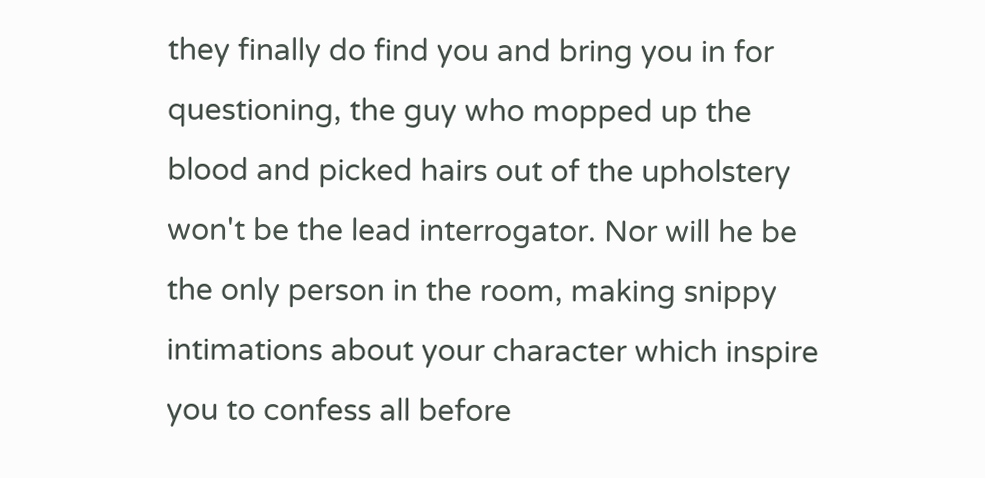they finally do find you and bring you in for questioning, the guy who mopped up the blood and picked hairs out of the upholstery won't be the lead interrogator. Nor will he be the only person in the room, making snippy intimations about your character which inspire you to confess all before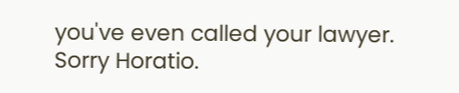you've even called your lawyer. Sorry Horatio.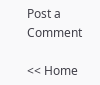Post a Comment

<< Home